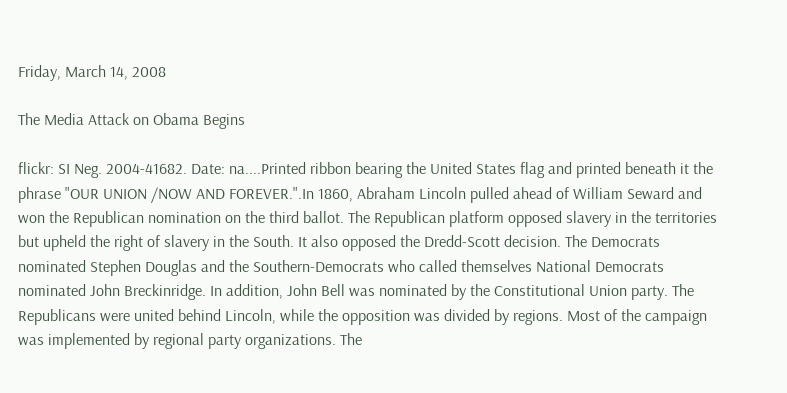Friday, March 14, 2008

The Media Attack on Obama Begins

flickr: SI Neg. 2004-41682. Date: na....Printed ribbon bearing the United States flag and printed beneath it the phrase "OUR UNION /NOW AND FOREVER.".In 1860, Abraham Lincoln pulled ahead of William Seward and won the Republican nomination on the third ballot. The Republican platform opposed slavery in the territories but upheld the right of slavery in the South. It also opposed the Dredd-Scott decision. The Democrats nominated Stephen Douglas and the Southern-Democrats who called themselves National Democrats nominated John Breckinridge. In addition, John Bell was nominated by the Constitutional Union party. The Republicans were united behind Lincoln, while the opposition was divided by regions. Most of the campaign was implemented by regional party organizations. The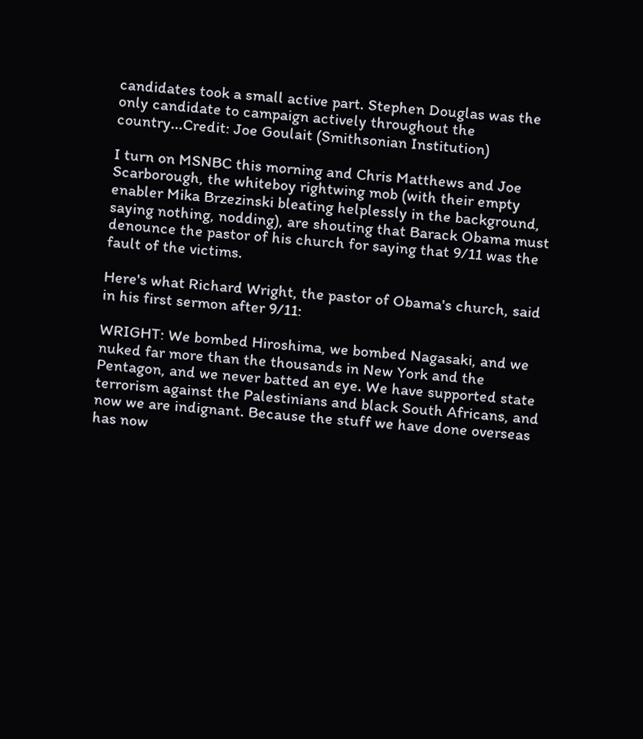candidates took a small active part. Stephen Douglas was the only candidate to campaign actively throughout the country...Credit: Joe Goulait (Smithsonian Institution)

I turn on MSNBC this morning and Chris Matthews and Joe Scarborough, the whiteboy rightwing mob (with their empty enabler Mika Brzezinski bleating helplessly in the background, saying nothing, nodding), are shouting that Barack Obama must denounce the pastor of his church for saying that 9/11 was the fault of the victims.

Here's what Richard Wright, the pastor of Obama's church, said in his first sermon after 9/11:

WRIGHT: We bombed Hiroshima, we bombed Nagasaki, and we nuked far more than the thousands in New York and the Pentagon, and we never batted an eye. We have supported state terrorism against the Palestinians and black South Africans, and now we are indignant. Because the stuff we have done overseas has now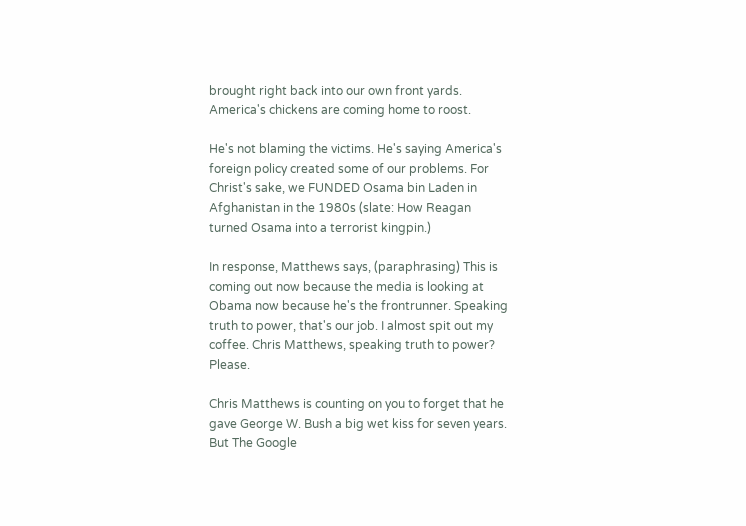brought right back into our own front yards. America's chickens are coming home to roost.

He's not blaming the victims. He's saying America's foreign policy created some of our problems. For Christ's sake, we FUNDED Osama bin Laden in Afghanistan in the 1980s (slate: How Reagan turned Osama into a terrorist kingpin.)

In response, Matthews says, (paraphrasing) This is coming out now because the media is looking at Obama now because he's the frontrunner. Speaking truth to power, that's our job. I almost spit out my coffee. Chris Matthews, speaking truth to power? Please.

Chris Matthews is counting on you to forget that he gave George W. Bush a big wet kiss for seven years. But The Google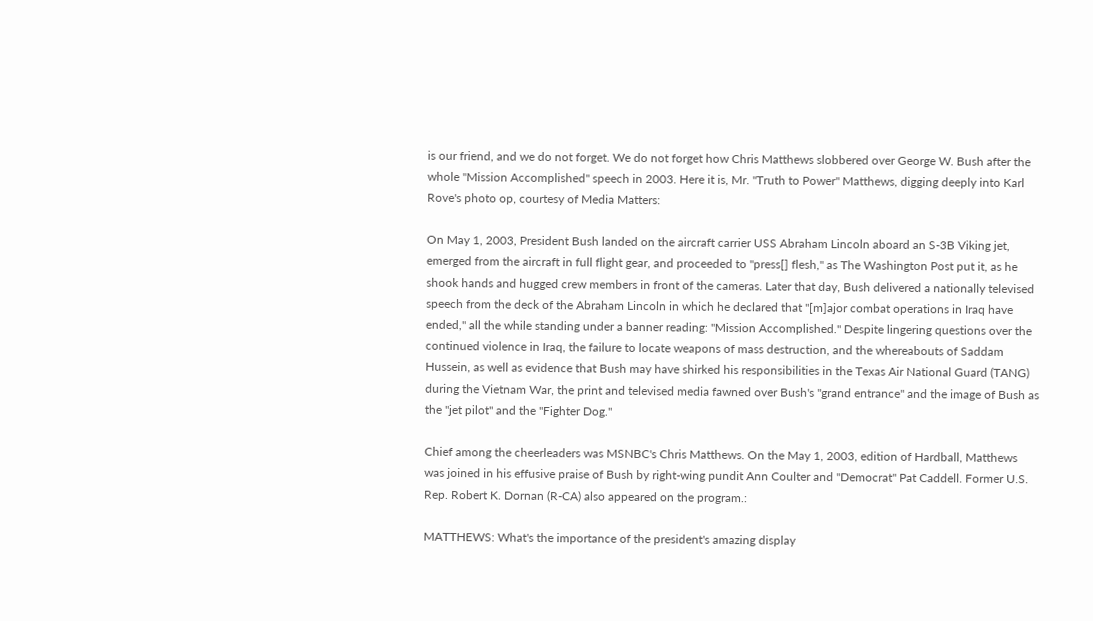is our friend, and we do not forget. We do not forget how Chris Matthews slobbered over George W. Bush after the whole "Mission Accomplished" speech in 2003. Here it is, Mr. "Truth to Power" Matthews, digging deeply into Karl Rove's photo op, courtesy of Media Matters:

On May 1, 2003, President Bush landed on the aircraft carrier USS Abraham Lincoln aboard an S-3B Viking jet, emerged from the aircraft in full flight gear, and proceeded to "press[] flesh," as The Washington Post put it, as he shook hands and hugged crew members in front of the cameras. Later that day, Bush delivered a nationally televised speech from the deck of the Abraham Lincoln in which he declared that "[m]ajor combat operations in Iraq have ended," all the while standing under a banner reading: "Mission Accomplished." Despite lingering questions over the continued violence in Iraq, the failure to locate weapons of mass destruction, and the whereabouts of Saddam Hussein, as well as evidence that Bush may have shirked his responsibilities in the Texas Air National Guard (TANG) during the Vietnam War, the print and televised media fawned over Bush's "grand entrance" and the image of Bush as the "jet pilot" and the "Fighter Dog."

Chief among the cheerleaders was MSNBC's Chris Matthews. On the May 1, 2003, edition of Hardball, Matthews was joined in his effusive praise of Bush by right-wing pundit Ann Coulter and "Democrat" Pat Caddell. Former U.S. Rep. Robert K. Dornan (R-CA) also appeared on the program.:

MATTHEWS: What's the importance of the president's amazing display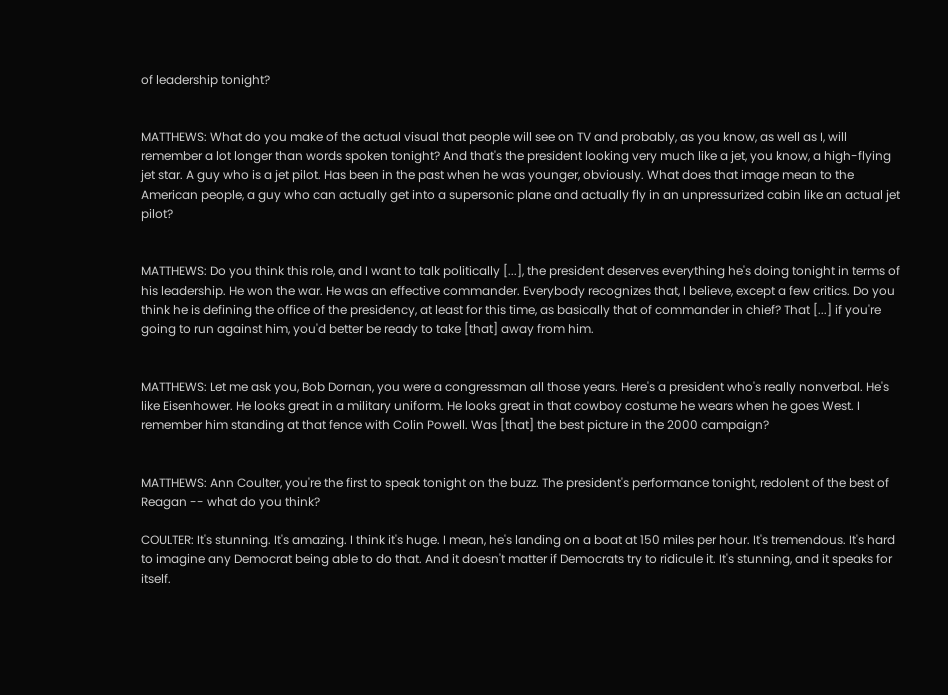of leadership tonight?


MATTHEWS: What do you make of the actual visual that people will see on TV and probably, as you know, as well as I, will remember a lot longer than words spoken tonight? And that's the president looking very much like a jet, you know, a high-flying jet star. A guy who is a jet pilot. Has been in the past when he was younger, obviously. What does that image mean to the American people, a guy who can actually get into a supersonic plane and actually fly in an unpressurized cabin like an actual jet pilot?


MATTHEWS: Do you think this role, and I want to talk politically [...], the president deserves everything he's doing tonight in terms of his leadership. He won the war. He was an effective commander. Everybody recognizes that, I believe, except a few critics. Do you think he is defining the office of the presidency, at least for this time, as basically that of commander in chief? That [...] if you're going to run against him, you'd better be ready to take [that] away from him.


MATTHEWS: Let me ask you, Bob Dornan, you were a congressman all those years. Here's a president who's really nonverbal. He's like Eisenhower. He looks great in a military uniform. He looks great in that cowboy costume he wears when he goes West. I remember him standing at that fence with Colin Powell. Was [that] the best picture in the 2000 campaign?


MATTHEWS: Ann Coulter, you're the first to speak tonight on the buzz. The president's performance tonight, redolent of the best of Reagan -- what do you think?

COULTER: It's stunning. It's amazing. I think it's huge. I mean, he's landing on a boat at 150 miles per hour. It's tremendous. It's hard to imagine any Democrat being able to do that. And it doesn't matter if Democrats try to ridicule it. It's stunning, and it speaks for itself.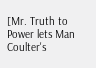[Mr. Truth to Power lets Man Coulter's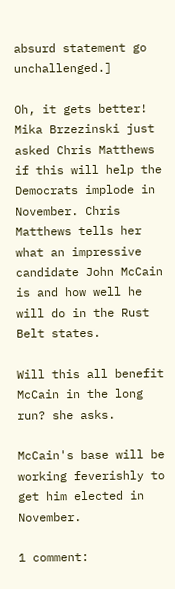absurd statement go unchallenged.]

Oh, it gets better! Mika Brzezinski just asked Chris Matthews if this will help the Democrats implode in November. Chris Matthews tells her what an impressive candidate John McCain is and how well he will do in the Rust Belt states.

Will this all benefit McCain in the long run? she asks.

McCain's base will be working feverishly to get him elected in November.

1 comment: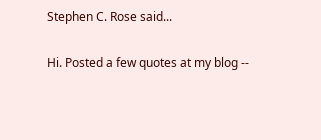Stephen C. Rose said...

Hi. Posted a few quotes at my blog --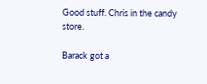Good stuff. Chris in the candy store.

Barack got a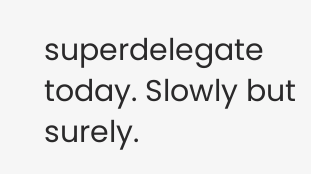superdelegate today. Slowly but surely.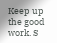Keep up the good work. S